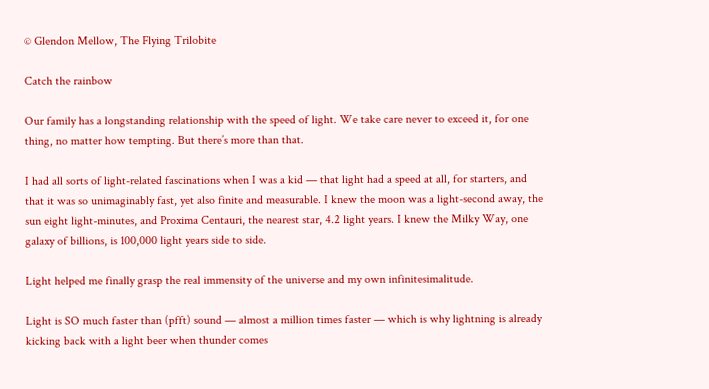© Glendon Mellow, The Flying Trilobite

Catch the rainbow

Our family has a longstanding relationship with the speed of light. We take care never to exceed it, for one thing, no matter how tempting. But there’s more than that.

I had all sorts of light-related fascinations when I was a kid — that light had a speed at all, for starters, and that it was so unimaginably fast, yet also finite and measurable. I knew the moon was a light-second away, the sun eight light-minutes, and Proxima Centauri, the nearest star, 4.2 light years. I knew the Milky Way, one galaxy of billions, is 100,000 light years side to side.

Light helped me finally grasp the real immensity of the universe and my own infinitesimalitude.

Light is SO much faster than (pfft) sound — almost a million times faster — which is why lightning is already kicking back with a light beer when thunder comes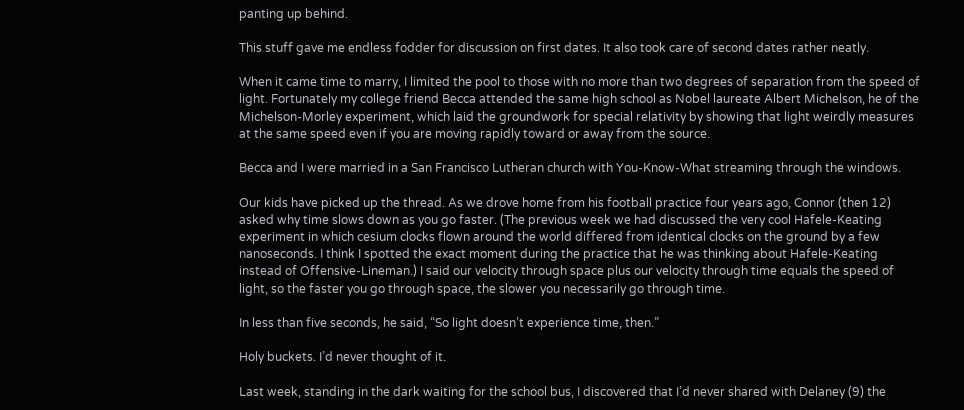panting up behind.

This stuff gave me endless fodder for discussion on first dates. It also took care of second dates rather neatly.

When it came time to marry, I limited the pool to those with no more than two degrees of separation from the speed of light. Fortunately my college friend Becca attended the same high school as Nobel laureate Albert Michelson, he of the Michelson-Morley experiment, which laid the groundwork for special relativity by showing that light weirdly measures at the same speed even if you are moving rapidly toward or away from the source.

Becca and I were married in a San Francisco Lutheran church with You-Know-What streaming through the windows.

Our kids have picked up the thread. As we drove home from his football practice four years ago, Connor (then 12) asked why time slows down as you go faster. (The previous week we had discussed the very cool Hafele-Keating experiment in which cesium clocks flown around the world differed from identical clocks on the ground by a few nanoseconds. I think I spotted the exact moment during the practice that he was thinking about Hafele-Keating instead of Offensive-Lineman.) I said our velocity through space plus our velocity through time equals the speed of light, so the faster you go through space, the slower you necessarily go through time.

In less than five seconds, he said, “So light doesn’t experience time, then.”

Holy buckets. I’d never thought of it.

Last week, standing in the dark waiting for the school bus, I discovered that I’d never shared with Delaney (9) the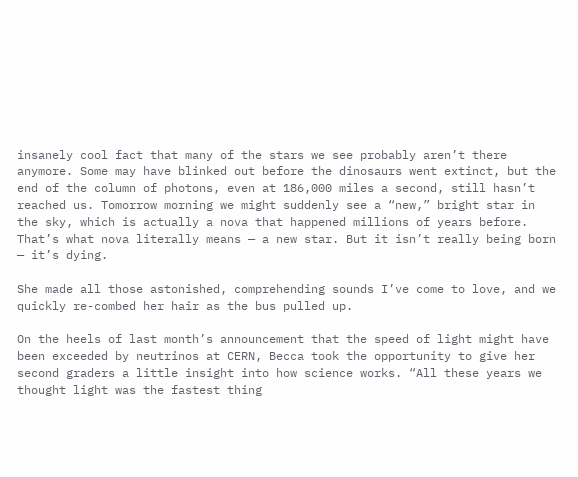insanely cool fact that many of the stars we see probably aren’t there anymore. Some may have blinked out before the dinosaurs went extinct, but the end of the column of photons, even at 186,000 miles a second, still hasn’t reached us. Tomorrow morning we might suddenly see a “new,” bright star in the sky, which is actually a nova that happened millions of years before. That’s what nova literally means — a new star. But it isn’t really being born — it’s dying.

She made all those astonished, comprehending sounds I’ve come to love, and we quickly re-combed her hair as the bus pulled up.

On the heels of last month’s announcement that the speed of light might have been exceeded by neutrinos at CERN, Becca took the opportunity to give her second graders a little insight into how science works. “All these years we thought light was the fastest thing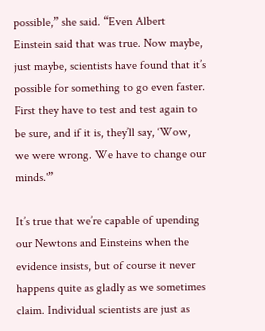possible,” she said. “Even Albert Einstein said that was true. Now maybe, just maybe, scientists have found that it’s possible for something to go even faster. First they have to test and test again to be sure, and if it is, they’ll say, ‘Wow, we were wrong. We have to change our minds.'”

It’s true that we’re capable of upending our Newtons and Einsteins when the evidence insists, but of course it never happens quite as gladly as we sometimes claim. Individual scientists are just as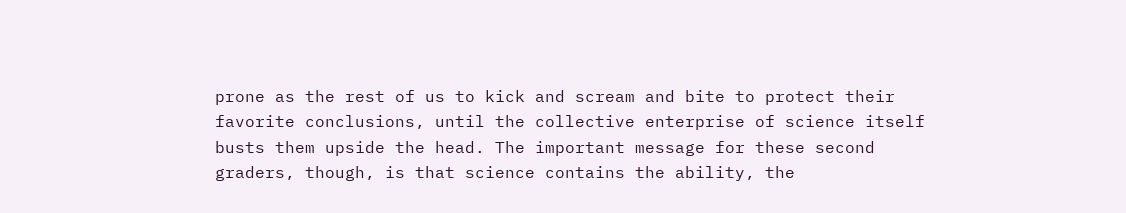prone as the rest of us to kick and scream and bite to protect their favorite conclusions, until the collective enterprise of science itself busts them upside the head. The important message for these second graders, though, is that science contains the ability, the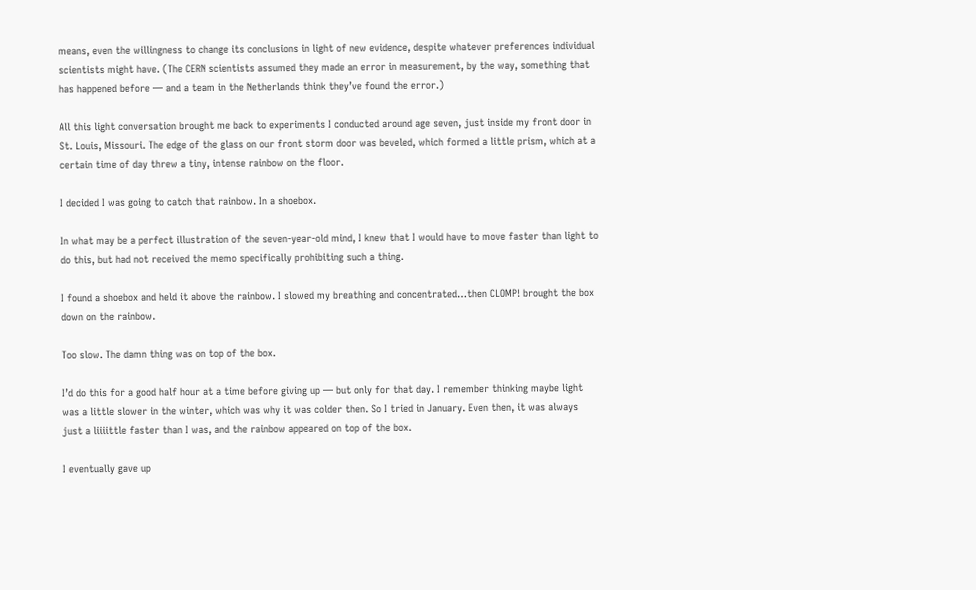means, even the willingness to change its conclusions in light of new evidence, despite whatever preferences individual scientists might have. (The CERN scientists assumed they made an error in measurement, by the way, something that has happened before — and a team in the Netherlands think they’ve found the error.)

All this light conversation brought me back to experiments I conducted around age seven, just inside my front door in St. Louis, Missouri. The edge of the glass on our front storm door was beveled, which formed a little prism, which at a certain time of day threw a tiny, intense rainbow on the floor.

I decided I was going to catch that rainbow. In a shoebox.

In what may be a perfect illustration of the seven-year-old mind, I knew that I would have to move faster than light to do this, but had not received the memo specifically prohibiting such a thing.

I found a shoebox and held it above the rainbow. I slowed my breathing and concentrated…then CLOMP! brought the box down on the rainbow.

Too slow. The damn thing was on top of the box.

I’d do this for a good half hour at a time before giving up — but only for that day. I remember thinking maybe light was a little slower in the winter, which was why it was colder then. So I tried in January. Even then, it was always just a liiiittle faster than I was, and the rainbow appeared on top of the box.

I eventually gave up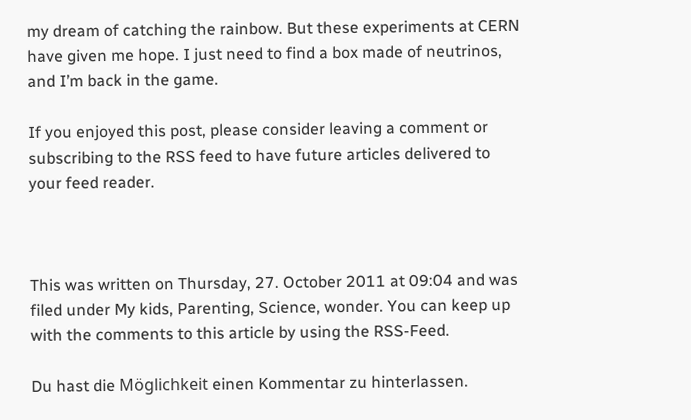my dream of catching the rainbow. But these experiments at CERN have given me hope. I just need to find a box made of neutrinos, and I’m back in the game.

If you enjoyed this post, please consider leaving a comment or subscribing to the RSS feed to have future articles delivered to your feed reader.



This was written on Thursday, 27. October 2011 at 09:04 and was filed under My kids, Parenting, Science, wonder. You can keep up with the comments to this article by using the RSS-Feed.

Du hast die Möglichkeit einen Kommentar zu hinterlassen.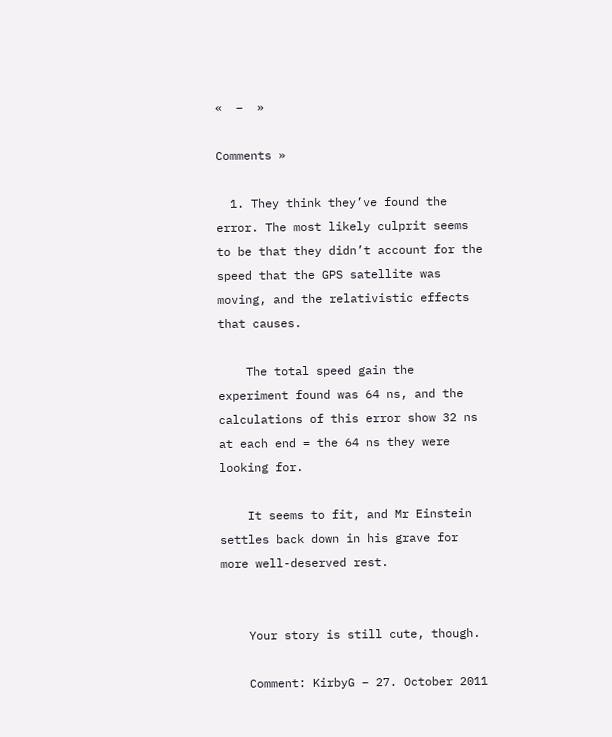«  –  »

Comments »

  1. They think they’ve found the error. The most likely culprit seems to be that they didn’t account for the speed that the GPS satellite was moving, and the relativistic effects that causes.

    The total speed gain the experiment found was 64 ns, and the calculations of this error show 32 ns at each end = the 64 ns they were looking for.

    It seems to fit, and Mr Einstein settles back down in his grave for more well-deserved rest.


    Your story is still cute, though.

    Comment: KirbyG – 27. October 2011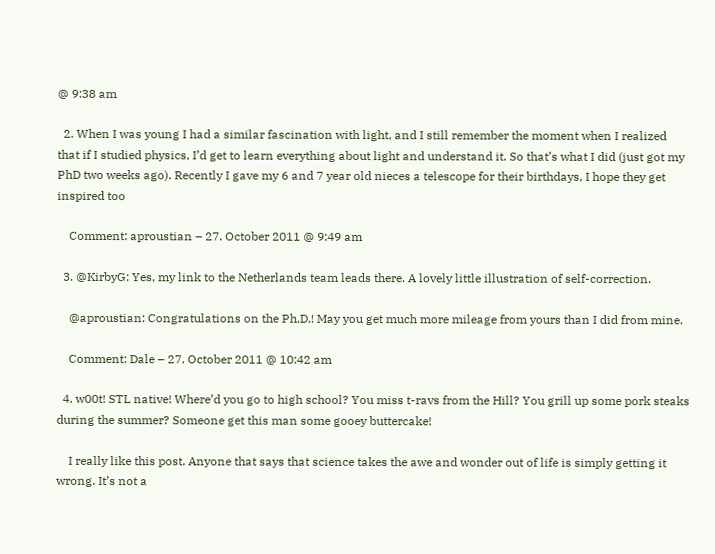@ 9:38 am

  2. When I was young I had a similar fascination with light, and I still remember the moment when I realized that if I studied physics, I’d get to learn everything about light and understand it. So that’s what I did (just got my PhD two weeks ago). Recently I gave my 6 and 7 year old nieces a telescope for their birthdays, I hope they get inspired too

    Comment: aproustian – 27. October 2011 @ 9:49 am

  3. @KirbyG: Yes, my link to the Netherlands team leads there. A lovely little illustration of self-correction.

    @aproustian: Congratulations on the Ph.D.! May you get much more mileage from yours than I did from mine.

    Comment: Dale – 27. October 2011 @ 10:42 am

  4. w00t! STL native! Where’d you go to high school? You miss t-ravs from the Hill? You grill up some pork steaks during the summer? Someone get this man some gooey buttercake!

    I really like this post. Anyone that says that science takes the awe and wonder out of life is simply getting it wrong. It’s not a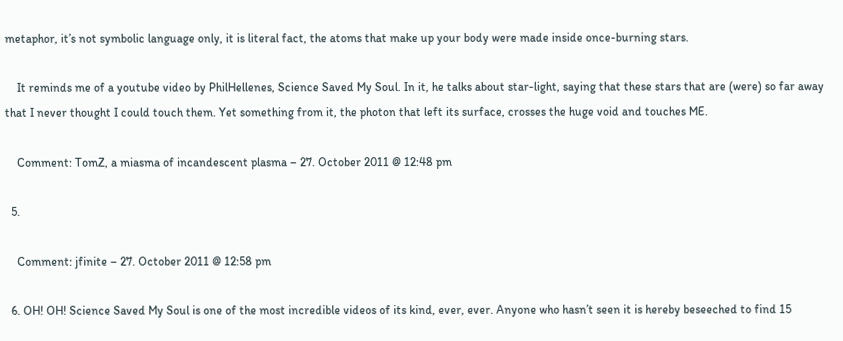metaphor, it’s not symbolic language only, it is literal fact, the atoms that make up your body were made inside once-burning stars.

    It reminds me of a youtube video by PhilHellenes, Science Saved My Soul. In it, he talks about star-light, saying that these stars that are (were) so far away that I never thought I could touch them. Yet something from it, the photon that left its surface, crosses the huge void and touches ME.

    Comment: TomZ, a miasma of incandescent plasma – 27. October 2011 @ 12:48 pm

  5.

    Comment: jfinite – 27. October 2011 @ 12:58 pm

  6. OH! OH! Science Saved My Soul is one of the most incredible videos of its kind, ever, ever. Anyone who hasn’t seen it is hereby beseeched to find 15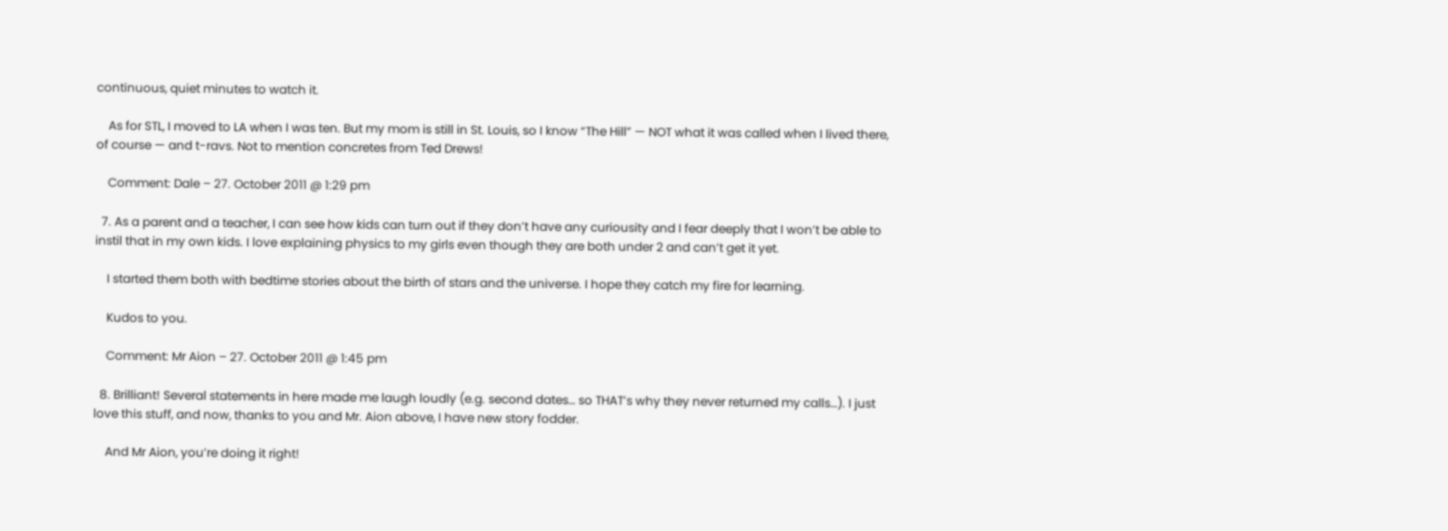continuous, quiet minutes to watch it.

    As for STL, I moved to LA when I was ten. But my mom is still in St. Louis, so I know “The Hill” — NOT what it was called when I lived there, of course — and t-ravs. Not to mention concretes from Ted Drews!

    Comment: Dale – 27. October 2011 @ 1:29 pm

  7. As a parent and a teacher, I can see how kids can turn out if they don’t have any curiousity and I fear deeply that I won’t be able to instil that in my own kids. I love explaining physics to my girls even though they are both under 2 and can’t get it yet.

    I started them both with bedtime stories about the birth of stars and the universe. I hope they catch my fire for learning.

    Kudos to you.

    Comment: Mr Aion – 27. October 2011 @ 1:45 pm

  8. Brilliant! Several statements in here made me laugh loudly (e.g. second dates… so THAT’s why they never returned my calls…). I just love this stuff, and now, thanks to you and Mr. Aion above, I have new story fodder.

    And Mr Aion, you’re doing it right!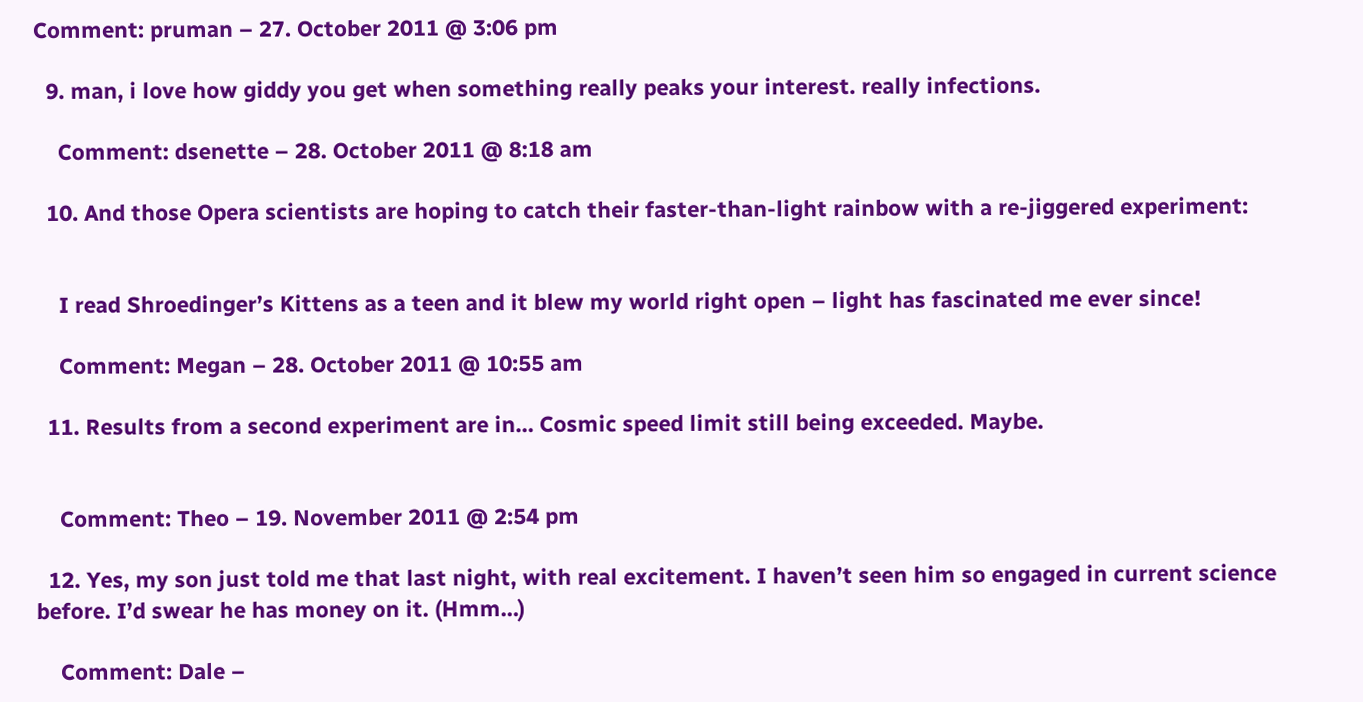Comment: pruman – 27. October 2011 @ 3:06 pm

  9. man, i love how giddy you get when something really peaks your interest. really infections.

    Comment: dsenette – 28. October 2011 @ 8:18 am

  10. And those Opera scientists are hoping to catch their faster-than-light rainbow with a re-jiggered experiment:


    I read Shroedinger’s Kittens as a teen and it blew my world right open – light has fascinated me ever since!

    Comment: Megan – 28. October 2011 @ 10:55 am

  11. Results from a second experiment are in… Cosmic speed limit still being exceeded. Maybe.


    Comment: Theo – 19. November 2011 @ 2:54 pm

  12. Yes, my son just told me that last night, with real excitement. I haven’t seen him so engaged in current science before. I’d swear he has money on it. (Hmm…)

    Comment: Dale –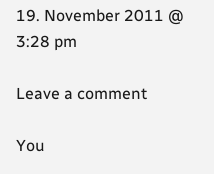19. November 2011 @ 3:28 pm

Leave a comment

You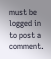must be logged in to post a comment.